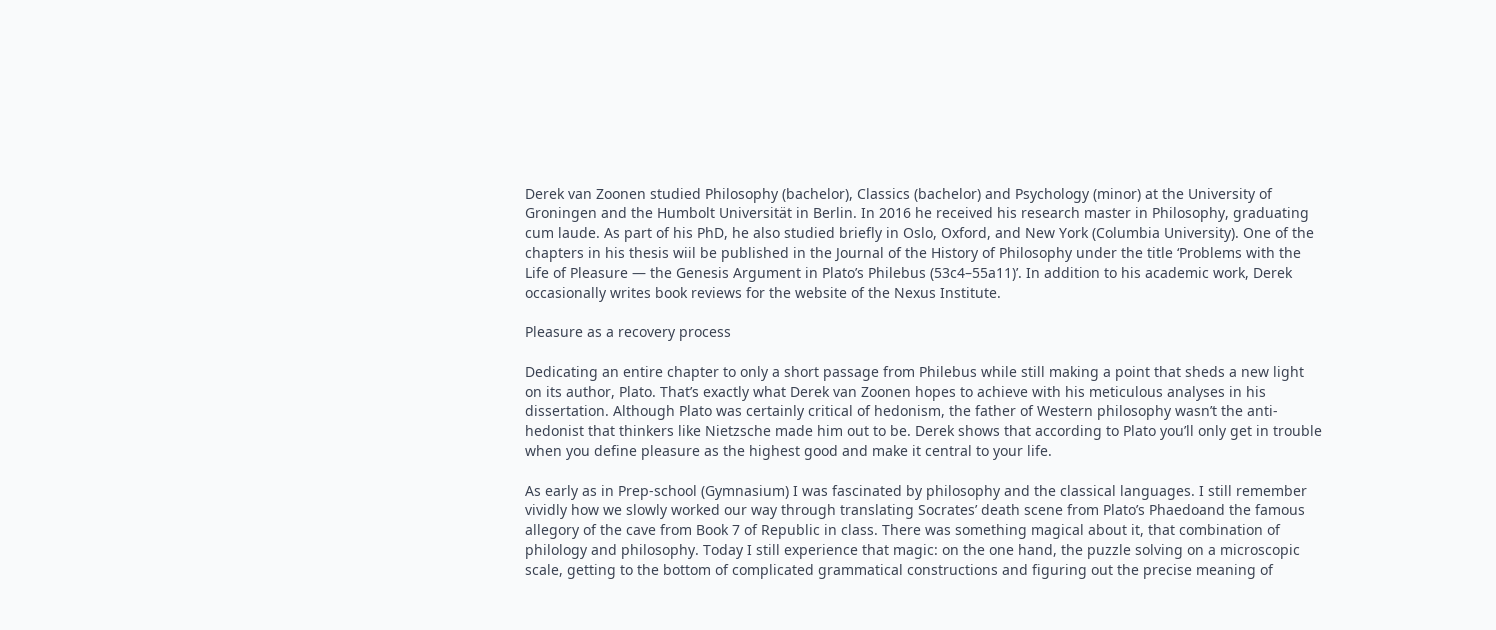Derek van Zoonen studied Philosophy (bachelor), Classics (bachelor) and Psychology (minor) at the University of Groningen and the Humbolt Universität in Berlin. In 2016 he received his research master in Philosophy, graduating cum laude. As part of his PhD, he also studied briefly in Oslo, Oxford, and New York (Columbia University). One of the chapters in his thesis wiil be published in the Journal of the History of Philosophy under the title ‘Problems with the Life of Pleasure — the Genesis Argument in Plato’s Philebus (53c4–55a11)’. In addition to his academic work, Derek occasionally writes book reviews for the website of the Nexus Institute.

Pleasure as a recovery process

Dedicating an entire chapter to only a short passage from Philebus while still making a point that sheds a new light on its author, Plato. That’s exactly what Derek van Zoonen hopes to achieve with his meticulous analyses in his dissertation. Although Plato was certainly critical of hedonism, the father of Western philosophy wasn’t the anti-hedonist that thinkers like Nietzsche made him out to be. Derek shows that according to Plato you’ll only get in trouble when you define pleasure as the highest good and make it central to your life.

As early as in Prep-school (Gymnasium) I was fascinated by philosophy and the classical languages. I still remember vividly how we slowly worked our way through translating Socrates’ death scene from Plato’s Phaedoand the famous allegory of the cave from Book 7 of Republic in class. There was something magical about it, that combination of philology and philosophy. Today I still experience that magic: on the one hand, the puzzle solving on a microscopic scale, getting to the bottom of complicated grammatical constructions and figuring out the precise meaning of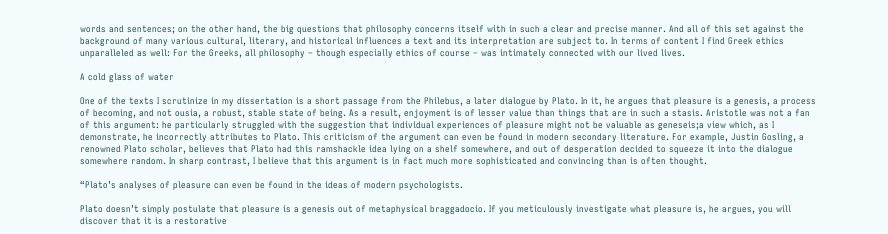words and sentences; on the other hand, the big questions that philosophy concerns itself with in such a clear and precise manner. And all of this set against the background of many various cultural, literary, and historical influences a text and its interpretation are subject to. In terms of content I find Greek ethics unparalleled as well: For the Greeks, all philosophy – though especially ethics of course – was intimately connected with our lived lives.

A cold glass of water

One of the texts I scrutinize in my dissertation is a short passage from the Philebus, a later dialogue by Plato. In it, he argues that pleasure is a genesis, a process of becoming, and not ousia, a robust, stable state of being. As a result, enjoyment is of lesser value than things that are in such a stasis. Aristotle was not a fan of this argument: he particularly struggled with the suggestion that individual experiences of pleasure might not be valuable as geneseis;a view which, as I demonstrate, he incorrectly attributes to Plato. This criticism of the argument can even be found in modern secondary literature. For example, Justin Gosling, a renowned Plato scholar, believes that Plato had this ramshackle idea lying on a shelf somewhere, and out of desperation decided to squeeze it into the dialogue somewhere random. In sharp contrast, I believe that this argument is in fact much more sophisticated and convincing than is often thought.

“Plato’s analyses of pleasure can even be found in the ideas of modern psychologists.

Plato doesn’t simply postulate that pleasure is a genesis out of metaphysical braggadocio. If you meticulously investigate what pleasure is, he argues, you will discover that it is a restorative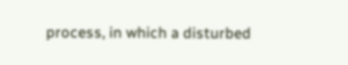process, in which a disturbed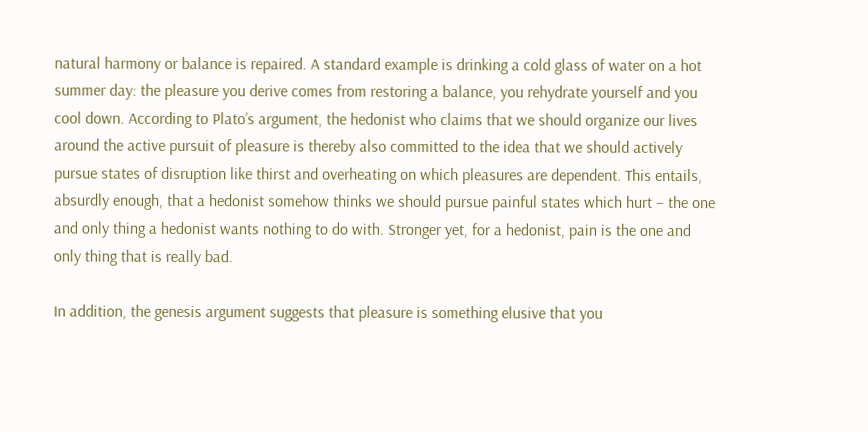natural harmony or balance is repaired. A standard example is drinking a cold glass of water on a hot summer day: the pleasure you derive comes from restoring a balance, you rehydrate yourself and you cool down. According to Plato’s argument, the hedonist who claims that we should organize our lives around the active pursuit of pleasure is thereby also committed to the idea that we should actively pursue states of disruption like thirst and overheating on which pleasures are dependent. This entails, absurdly enough, that a hedonist somehow thinks we should pursue painful states which hurt – the one and only thing a hedonist wants nothing to do with. Stronger yet, for a hedonist, pain is the one and only thing that is really bad.

In addition, the genesis argument suggests that pleasure is something elusive that you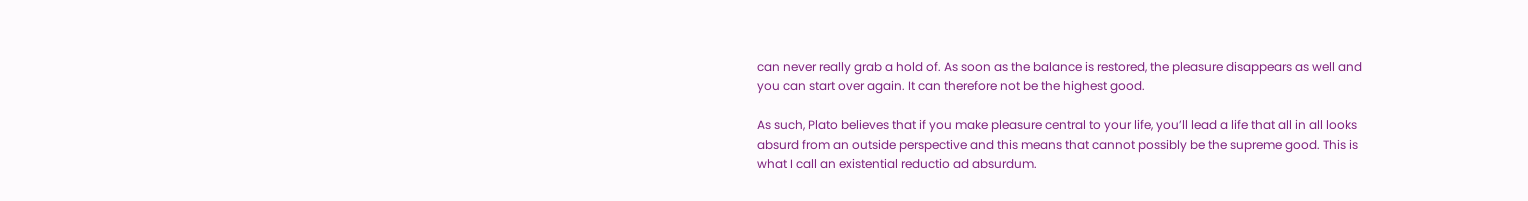can never really grab a hold of. As soon as the balance is restored, the pleasure disappears as well and you can start over again. It can therefore not be the highest good.

As such, Plato believes that if you make pleasure central to your life, you’ll lead a life that all in all looks absurd from an outside perspective and this means that cannot possibly be the supreme good. This is what I call an existential reductio ad absurdum.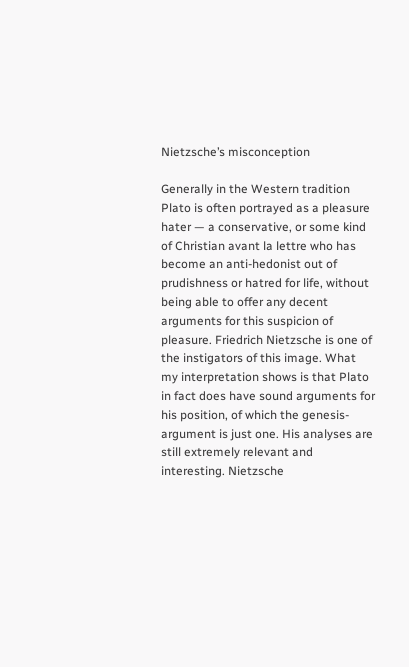Nietzsche’s misconception

Generally in the Western tradition Plato is often portrayed as a pleasure hater — a conservative, or some kind of Christian avant la lettre who has become an anti-hedonist out of prudishness or hatred for life, without being able to offer any decent arguments for this suspicion of pleasure. Friedrich Nietzsche is one of the instigators of this image. What my interpretation shows is that Plato in fact does have sound arguments for his position, of which the genesis-argument is just one. His analyses are still extremely relevant and interesting. Nietzsche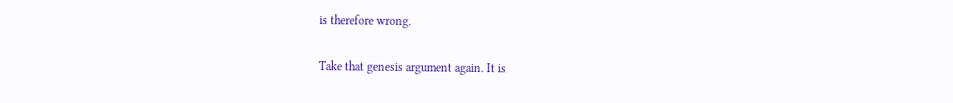is therefore wrong.

Take that genesis argument again. It is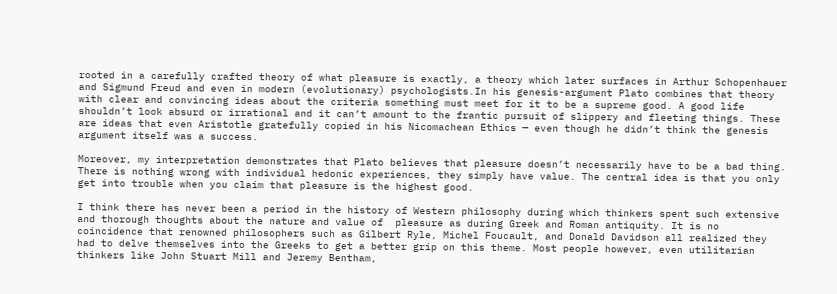rooted in a carefully crafted theory of what pleasure is exactly, a theory which later surfaces in Arthur Schopenhauer and Sigmund Freud and even in modern (evolutionary) psychologists.In his genesis-argument Plato combines that theory with clear and convincing ideas about the criteria something must meet for it to be a supreme good. A good life shouldn’t look absurd or irrational and it can’t amount to the frantic pursuit of slippery and fleeting things. These are ideas that even Aristotle gratefully copied in his Nicomachean Ethics — even though he didn’t think the genesis argument itself was a success.

Moreover, my interpretation demonstrates that Plato believes that pleasure doesn’t necessarily have to be a bad thing. There is nothing wrong with individual hedonic experiences, they simply have value. The central idea is that you only get into trouble when you claim that pleasure is the highest good.

I think there has never been a period in the history of Western philosophy during which thinkers spent such extensive and thorough thoughts about the nature and value of  pleasure as during Greek and Roman antiquity. It is no coincidence that renowned philosophers such as Gilbert Ryle, Michel Foucault, and Donald Davidson all realized they had to delve themselves into the Greeks to get a better grip on this theme. Most people however, even utilitarian thinkers like John Stuart Mill and Jeremy Bentham,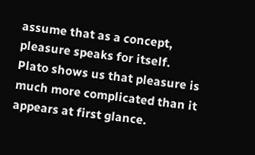assume that as a concept, pleasure speaks for itself. Plato shows us that pleasure is much more complicated than it appears at first glance.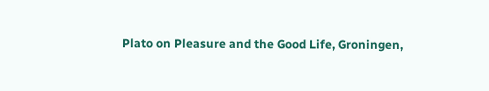Plato on Pleasure and the Good Life, Groningen,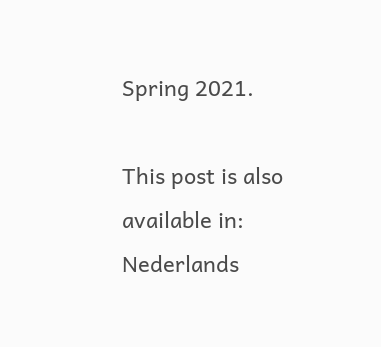Spring 2021.

This post is also available in: Nederlands